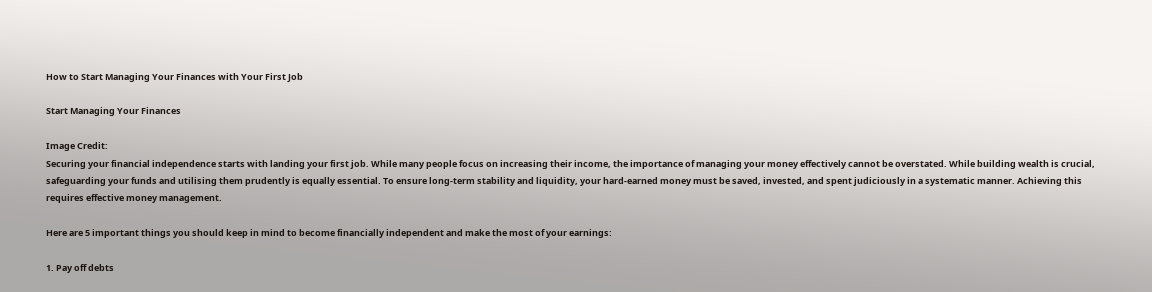How to Start Managing Your Finances with Your First Job

Start Managing Your Finances

Image Credit:
Securing your financial independence starts with landing your first job. While many people focus on increasing their income, the importance of managing your money effectively cannot be overstated. While building wealth is crucial, safeguarding your funds and utilising them prudently is equally essential. To ensure long-term stability and liquidity, your hard-earned money must be saved, invested, and spent judiciously in a systematic manner. Achieving this requires effective money management.

Here are 5 important things you should keep in mind to become financially independent and make the most of your earnings:

1. Pay off debts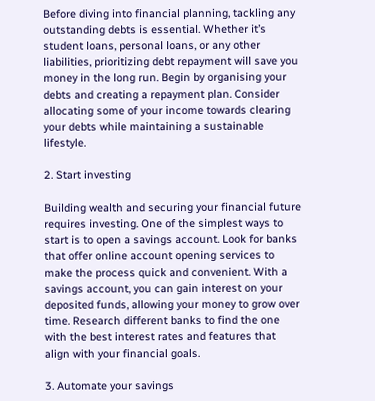Before diving into financial planning, tackling any outstanding debts is essential. Whether it’s student loans, personal loans, or any other liabilities, prioritizing debt repayment will save you money in the long run. Begin by organising your debts and creating a repayment plan. Consider allocating some of your income towards clearing your debts while maintaining a sustainable lifestyle.

2. Start investing

Building wealth and securing your financial future requires investing. One of the simplest ways to start is to open a savings account. Look for banks that offer online account opening services to make the process quick and convenient. With a savings account, you can gain interest on your deposited funds, allowing your money to grow over time. Research different banks to find the one with the best interest rates and features that align with your financial goals.

3. Automate your savings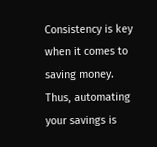Consistency is key when it comes to saving money. Thus, automating your savings is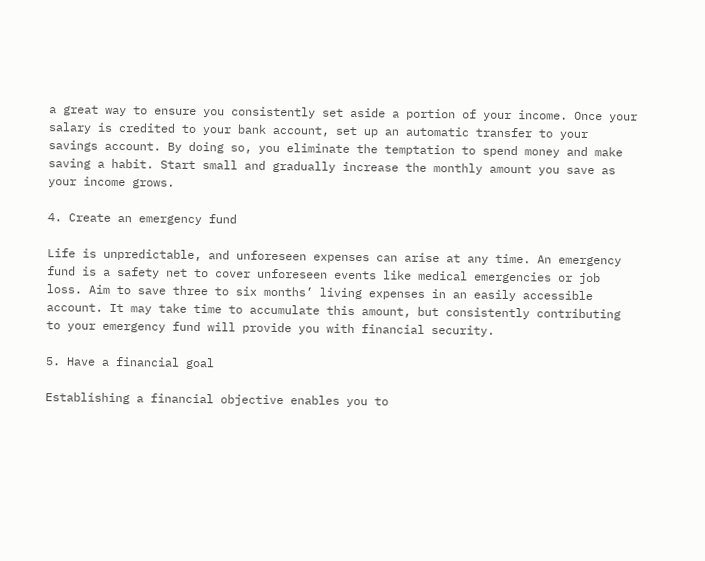a great way to ensure you consistently set aside a portion of your income. Once your salary is credited to your bank account, set up an automatic transfer to your savings account. By doing so, you eliminate the temptation to spend money and make saving a habit. Start small and gradually increase the monthly amount you save as your income grows.

4. Create an emergency fund

Life is unpredictable, and unforeseen expenses can arise at any time. An emergency fund is a safety net to cover unforeseen events like medical emergencies or job loss. Aim to save three to six months’ living expenses in an easily accessible account. It may take time to accumulate this amount, but consistently contributing to your emergency fund will provide you with financial security.

5. Have a financial goal

Establishing a financial objective enables you to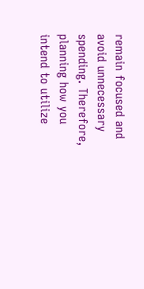remain focused and avoid unnecessary spending. Therefore, planning how you intend to utilize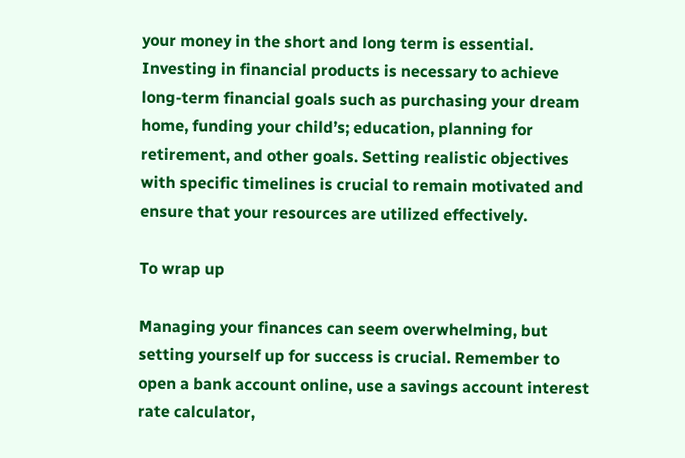your money in the short and long term is essential. Investing in financial products is necessary to achieve long-term financial goals such as purchasing your dream home, funding your child’s; education, planning for retirement, and other goals. Setting realistic objectives with specific timelines is crucial to remain motivated and ensure that your resources are utilized effectively.

To wrap up

Managing your finances can seem overwhelming, but setting yourself up for success is crucial. Remember to open a bank account online, use a savings account interest rate calculator,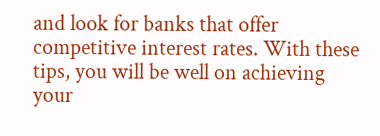and look for banks that offer competitive interest rates. With these tips, you will be well on achieving your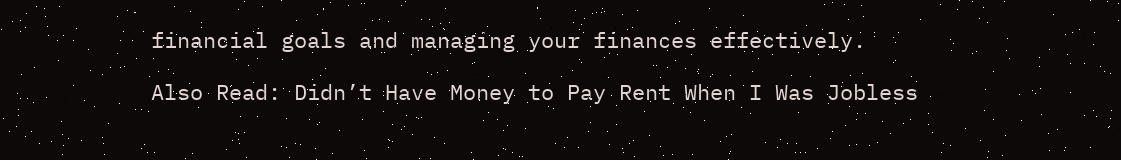financial goals and managing your finances effectively.

Also Read: Didn’t Have Money to Pay Rent When I Was Jobless